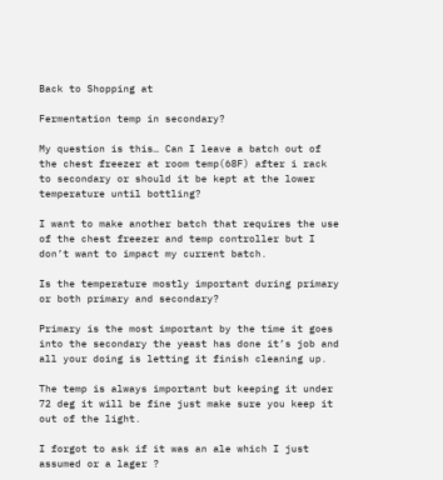Back to Shopping at

Fermentation temp in secondary?

My question is this… Can I leave a batch out of the chest freezer at room temp(68F) after i rack to secondary or should it be kept at the lower temperature until bottling?

I want to make another batch that requires the use of the chest freezer and temp controller but I don’t want to impact my current batch.

Is the temperature mostly important during primary or both primary and secondary?

Primary is the most important by the time it goes into the secondary the yeast has done it’s job and all your doing is letting it finish cleaning up.

The temp is always important but keeping it under 72 deg it will be fine just make sure you keep it out of the light.

I forgot to ask if it was an ale which I just assumed or a lager ?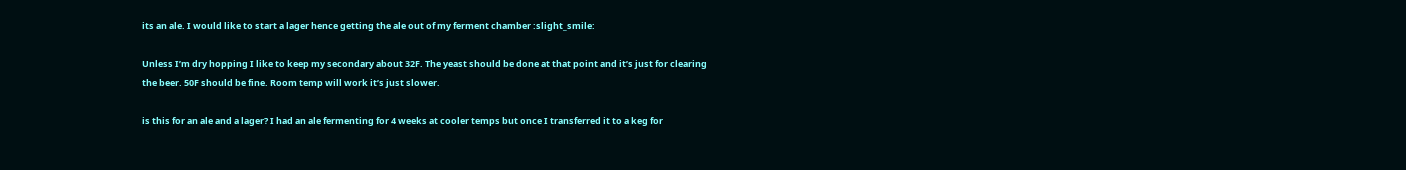its an ale. I would like to start a lager hence getting the ale out of my ferment chamber :slight_smile:

Unless I’m dry hopping I like to keep my secondary about 32F. The yeast should be done at that point and it’s just for clearing the beer. 50F should be fine. Room temp will work it’s just slower.

is this for an ale and a lager? I had an ale fermenting for 4 weeks at cooler temps but once I transferred it to a keg for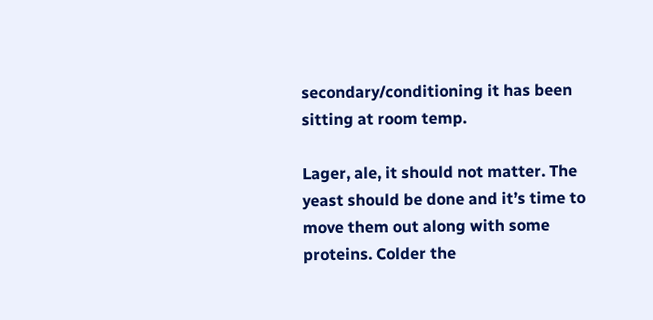secondary/conditioning it has been sitting at room temp.

Lager, ale, it should not matter. The yeast should be done and it’s time to move them out along with some proteins. Colder the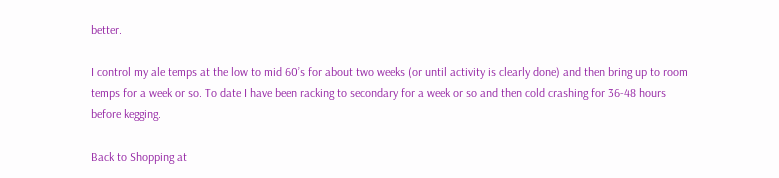better.

I control my ale temps at the low to mid 60’s for about two weeks (or until activity is clearly done) and then bring up to room temps for a week or so. To date I have been racking to secondary for a week or so and then cold crashing for 36-48 hours before kegging.

Back to Shopping at